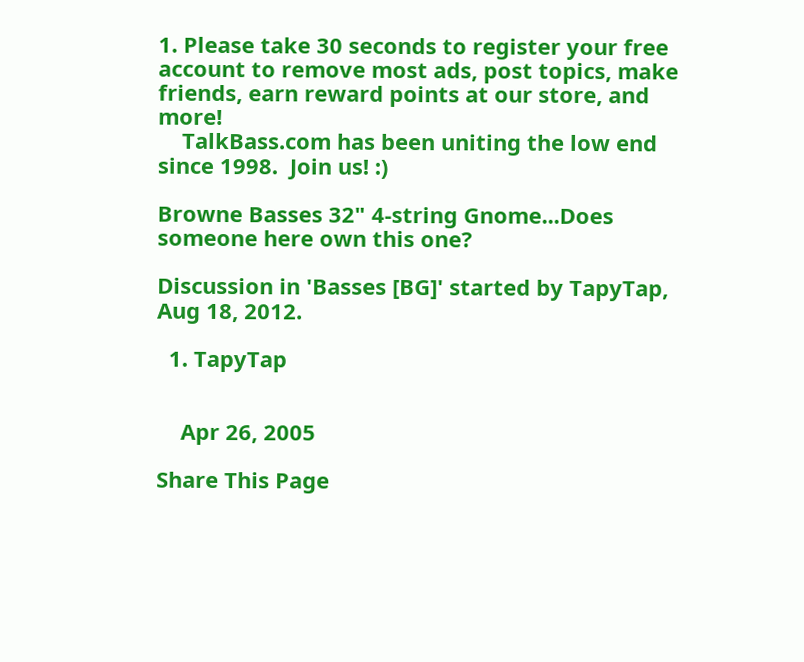1. Please take 30 seconds to register your free account to remove most ads, post topics, make friends, earn reward points at our store, and more!
    TalkBass.com has been uniting the low end since 1998.  Join us! :)

Browne Basses 32" 4-string Gnome...Does someone here own this one?

Discussion in 'Basses [BG]' started by TapyTap, Aug 18, 2012.

  1. TapyTap


    Apr 26, 2005

Share This Page